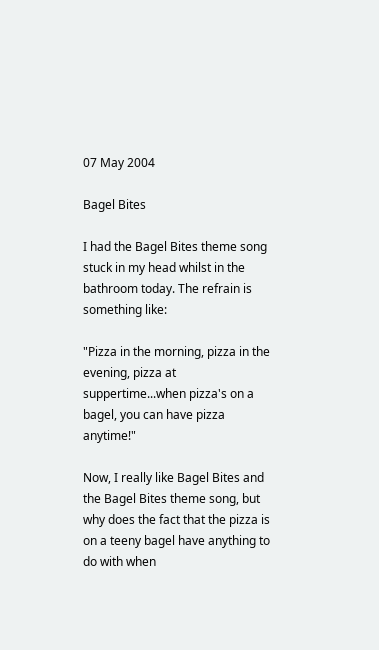07 May 2004

Bagel Bites

I had the Bagel Bites theme song stuck in my head whilst in the bathroom today. The refrain is something like:

"Pizza in the morning, pizza in the evening, pizza at suppertime...when pizza's on a bagel, you can have pizza anytime!"

Now, I really like Bagel Bites and the Bagel Bites theme song, but why does the fact that the pizza is on a teeny bagel have anything to do with when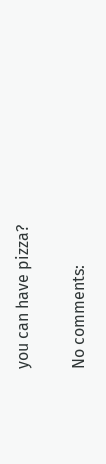you can have pizza?

No comments: